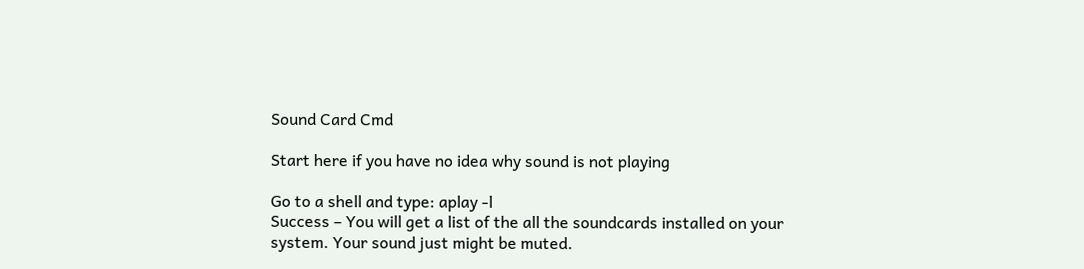Sound Card Cmd

Start here if you have no idea why sound is not playing

Go to a shell and type: aplay -l
Success – You will get a list of the all the soundcards installed on your system. Your sound just might be muted.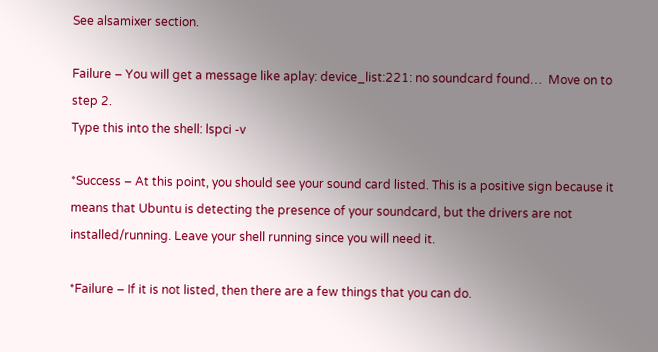See alsamixer section.

Failure – You will get a message like aplay: device_list:221: no soundcard found…  Move on to step 2.
Type this into the shell: lspci -v

*Success – At this point, you should see your sound card listed. This is a positive sign because it means that Ubuntu is detecting the presence of your soundcard, but the drivers are not installed/running. Leave your shell running since you will need it.

*Failure – If it is not listed, then there are a few things that you can do.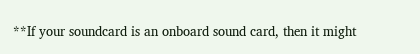**If your soundcard is an onboard sound card, then it might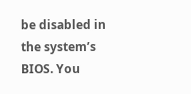be disabled in the system’s BIOS. You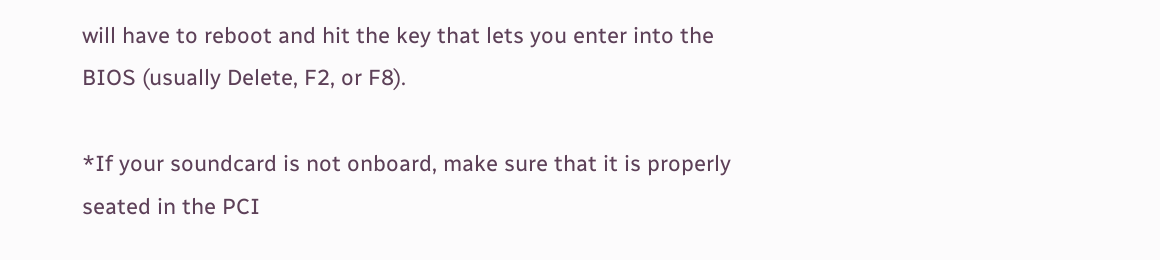will have to reboot and hit the key that lets you enter into the BIOS (usually Delete, F2, or F8).

*If your soundcard is not onboard, make sure that it is properly seated in the PCI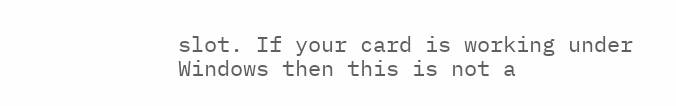slot. If your card is working under Windows then this is not a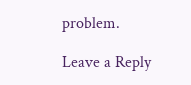problem.

Leave a Reply